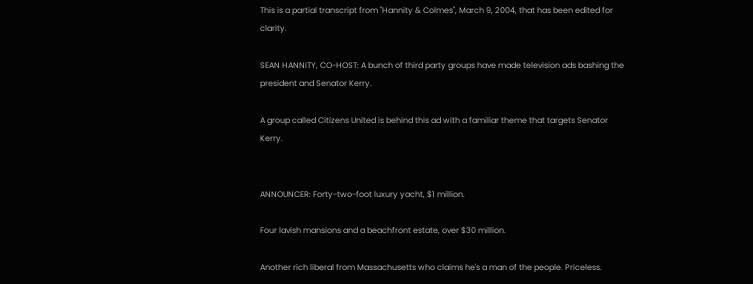This is a partial transcript from "Hannity & Colmes", March 9, 2004, that has been edited for clarity.

SEAN HANNITY, CO-HOST: A bunch of third party groups have made television ads bashing the president and Senator Kerry.

A group called Citizens United is behind this ad with a familiar theme that targets Senator Kerry.


ANNOUNCER: Forty-two-foot luxury yacht, $1 million.

Four lavish mansions and a beachfront estate, over $30 million.

Another rich liberal from Massachusetts who claims he's a man of the people. Priceless.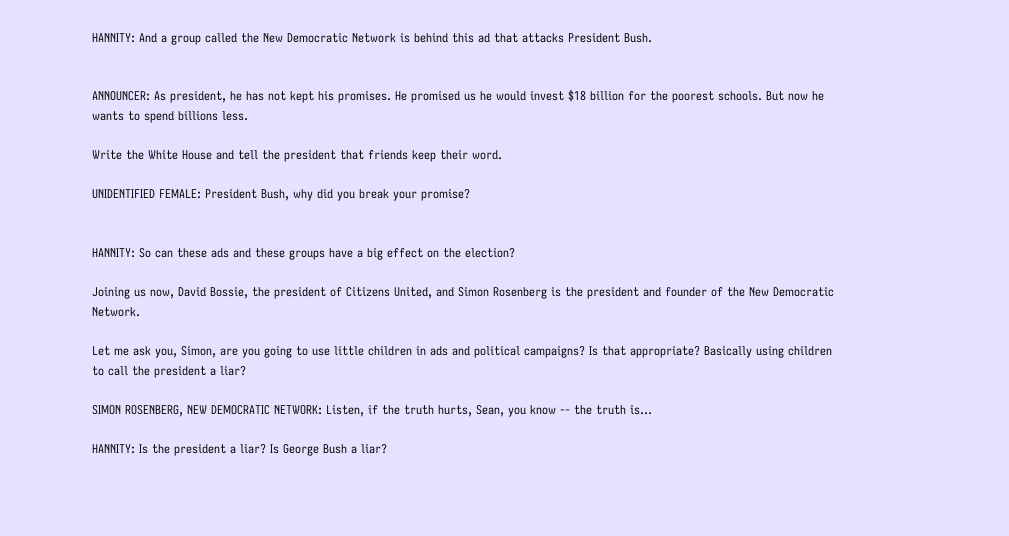HANNITY: And a group called the New Democratic Network is behind this ad that attacks President Bush.


ANNOUNCER: As president, he has not kept his promises. He promised us he would invest $18 billion for the poorest schools. But now he wants to spend billions less.

Write the White House and tell the president that friends keep their word.

UNIDENTIFIED FEMALE: President Bush, why did you break your promise?


HANNITY: So can these ads and these groups have a big effect on the election?

Joining us now, David Bossie, the president of Citizens United, and Simon Rosenberg is the president and founder of the New Democratic Network.

Let me ask you, Simon, are you going to use little children in ads and political campaigns? Is that appropriate? Basically using children to call the president a liar?

SIMON ROSENBERG, NEW DEMOCRATIC NETWORK: Listen, if the truth hurts, Sean, you know -- the truth is...

HANNITY: Is the president a liar? Is George Bush a liar?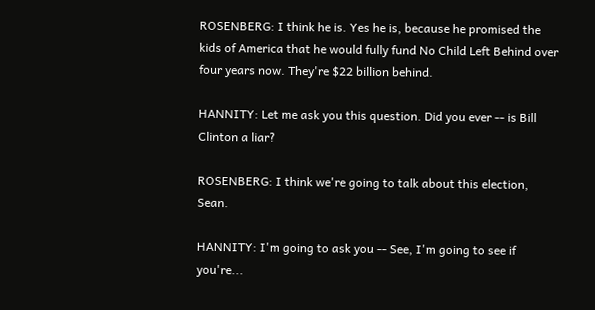ROSENBERG: I think he is. Yes he is, because he promised the kids of America that he would fully fund No Child Left Behind over four years now. They're $22 billion behind.

HANNITY: Let me ask you this question. Did you ever -- is Bill Clinton a liar?

ROSENBERG: I think we're going to talk about this election, Sean.

HANNITY: I'm going to ask you -- See, I'm going to see if you're...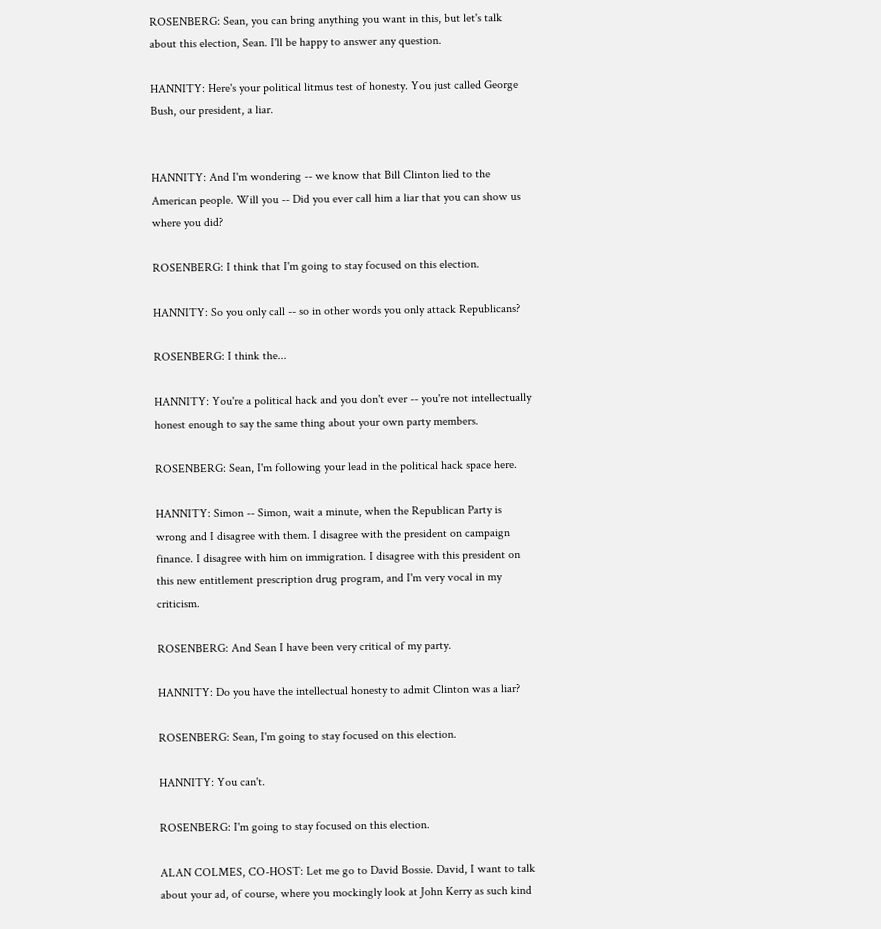ROSENBERG: Sean, you can bring anything you want in this, but let's talk about this election, Sean. I'll be happy to answer any question.

HANNITY: Here's your political litmus test of honesty. You just called George Bush, our president, a liar.


HANNITY: And I'm wondering -- we know that Bill Clinton lied to the American people. Will you -- Did you ever call him a liar that you can show us where you did?

ROSENBERG: I think that I'm going to stay focused on this election.

HANNITY: So you only call -- so in other words you only attack Republicans?

ROSENBERG: I think the...

HANNITY: You're a political hack and you don't ever -- you're not intellectually honest enough to say the same thing about your own party members.

ROSENBERG: Sean, I'm following your lead in the political hack space here.

HANNITY: Simon -- Simon, wait a minute, when the Republican Party is wrong and I disagree with them. I disagree with the president on campaign finance. I disagree with him on immigration. I disagree with this president on this new entitlement prescription drug program, and I'm very vocal in my criticism.

ROSENBERG: And Sean I have been very critical of my party.

HANNITY: Do you have the intellectual honesty to admit Clinton was a liar?

ROSENBERG: Sean, I'm going to stay focused on this election.

HANNITY: You can't.

ROSENBERG: I'm going to stay focused on this election.

ALAN COLMES, CO-HOST: Let me go to David Bossie. David, I want to talk about your ad, of course, where you mockingly look at John Kerry as such kind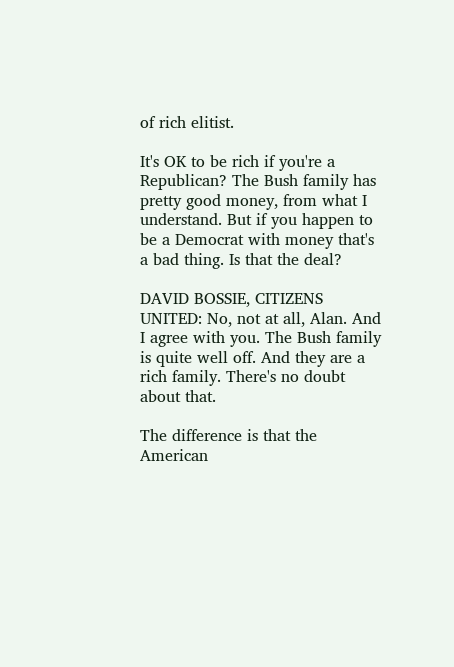of rich elitist.

It's OK to be rich if you're a Republican? The Bush family has pretty good money, from what I understand. But if you happen to be a Democrat with money that's a bad thing. Is that the deal?

DAVID BOSSIE, CITIZENS UNITED: No, not at all, Alan. And I agree with you. The Bush family is quite well off. And they are a rich family. There's no doubt about that.

The difference is that the American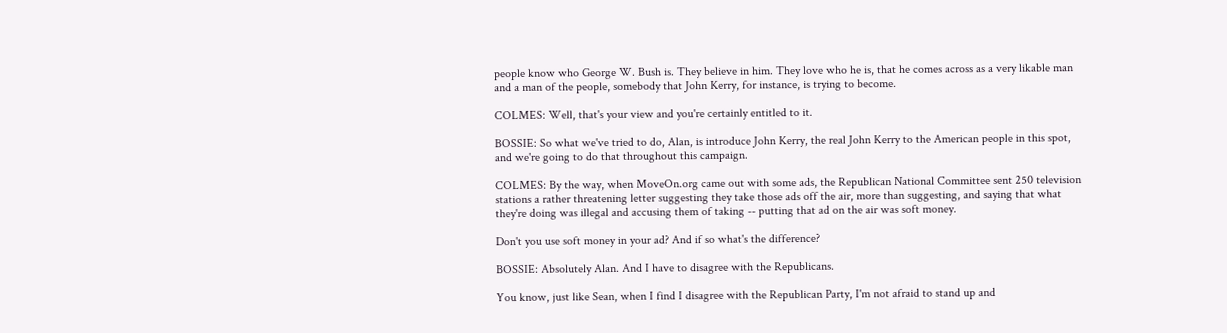people know who George W. Bush is. They believe in him. They love who he is, that he comes across as a very likable man and a man of the people, somebody that John Kerry, for instance, is trying to become.

COLMES: Well, that's your view and you're certainly entitled to it.

BOSSIE: So what we've tried to do, Alan, is introduce John Kerry, the real John Kerry to the American people in this spot, and we're going to do that throughout this campaign.

COLMES: By the way, when MoveOn.org came out with some ads, the Republican National Committee sent 250 television stations a rather threatening letter suggesting they take those ads off the air, more than suggesting, and saying that what they're doing was illegal and accusing them of taking -- putting that ad on the air was soft money.

Don't you use soft money in your ad? And if so what's the difference?

BOSSIE: Absolutely Alan. And I have to disagree with the Republicans.

You know, just like Sean, when I find I disagree with the Republican Party, I'm not afraid to stand up and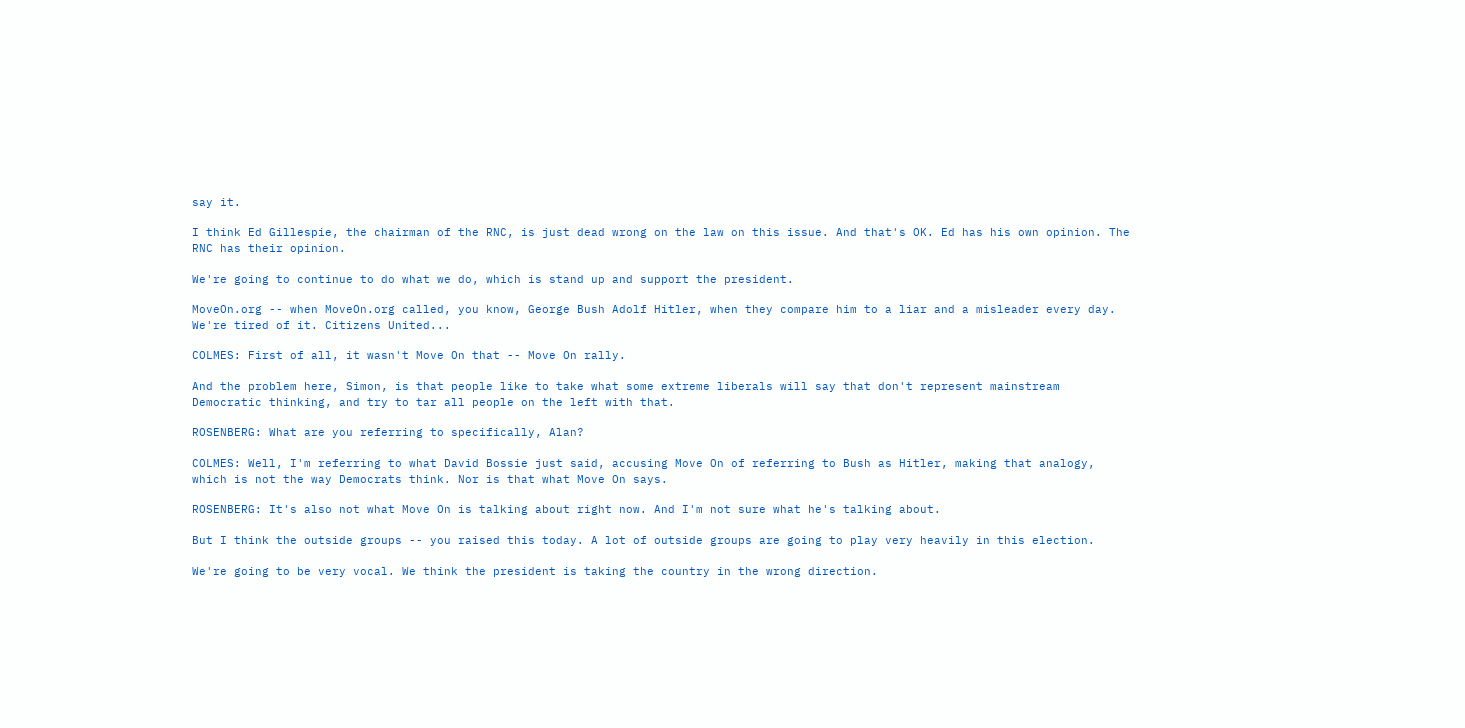say it.

I think Ed Gillespie, the chairman of the RNC, is just dead wrong on the law on this issue. And that's OK. Ed has his own opinion. The RNC has their opinion.

We're going to continue to do what we do, which is stand up and support the president.

MoveOn.org -- when MoveOn.org called, you know, George Bush Adolf Hitler, when they compare him to a liar and a misleader every day. We're tired of it. Citizens United...

COLMES: First of all, it wasn't Move On that -- Move On rally.

And the problem here, Simon, is that people like to take what some extreme liberals will say that don't represent mainstream Democratic thinking, and try to tar all people on the left with that.

ROSENBERG: What are you referring to specifically, Alan?

COLMES: Well, I'm referring to what David Bossie just said, accusing Move On of referring to Bush as Hitler, making that analogy, which is not the way Democrats think. Nor is that what Move On says.

ROSENBERG: It's also not what Move On is talking about right now. And I'm not sure what he's talking about.

But I think the outside groups -- you raised this today. A lot of outside groups are going to play very heavily in this election.

We're going to be very vocal. We think the president is taking the country in the wrong direction.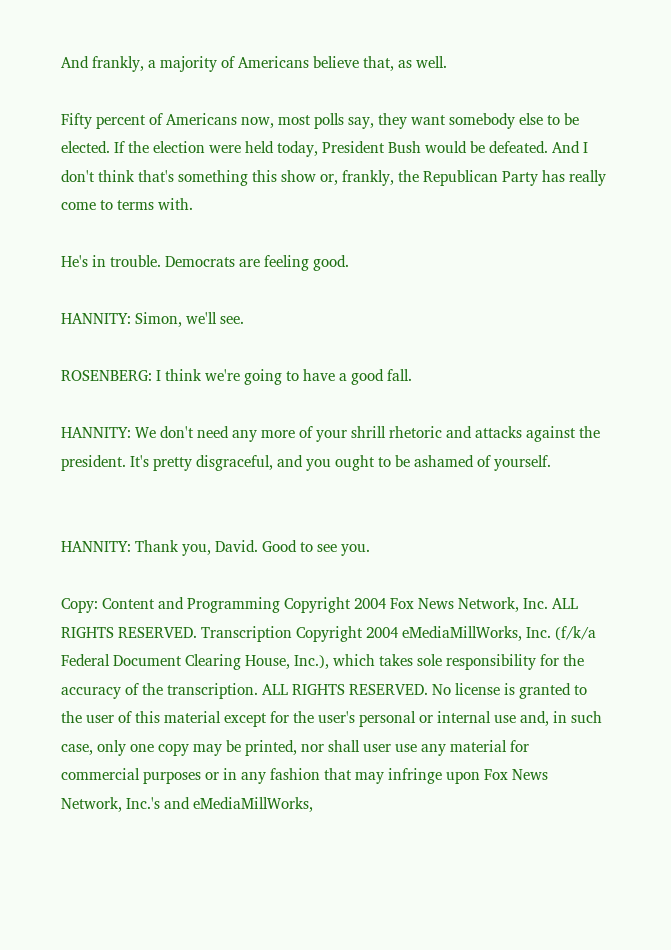And frankly, a majority of Americans believe that, as well.

Fifty percent of Americans now, most polls say, they want somebody else to be elected. If the election were held today, President Bush would be defeated. And I don't think that's something this show or, frankly, the Republican Party has really come to terms with.

He's in trouble. Democrats are feeling good.

HANNITY: Simon, we'll see.

ROSENBERG: I think we're going to have a good fall.

HANNITY: We don't need any more of your shrill rhetoric and attacks against the president. It's pretty disgraceful, and you ought to be ashamed of yourself.


HANNITY: Thank you, David. Good to see you.

Copy: Content and Programming Copyright 2004 Fox News Network, Inc. ALL RIGHTS RESERVED. Transcription Copyright 2004 eMediaMillWorks, Inc. (f/k/a Federal Document Clearing House, Inc.), which takes sole responsibility for the accuracy of the transcription. ALL RIGHTS RESERVED. No license is granted to the user of this material except for the user's personal or internal use and, in such case, only one copy may be printed, nor shall user use any material for commercial purposes or in any fashion that may infringe upon Fox News Network, Inc.'s and eMediaMillWorks,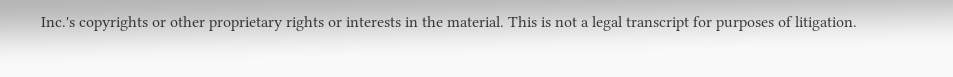Inc.'s copyrights or other proprietary rights or interests in the material. This is not a legal transcript for purposes of litigation.